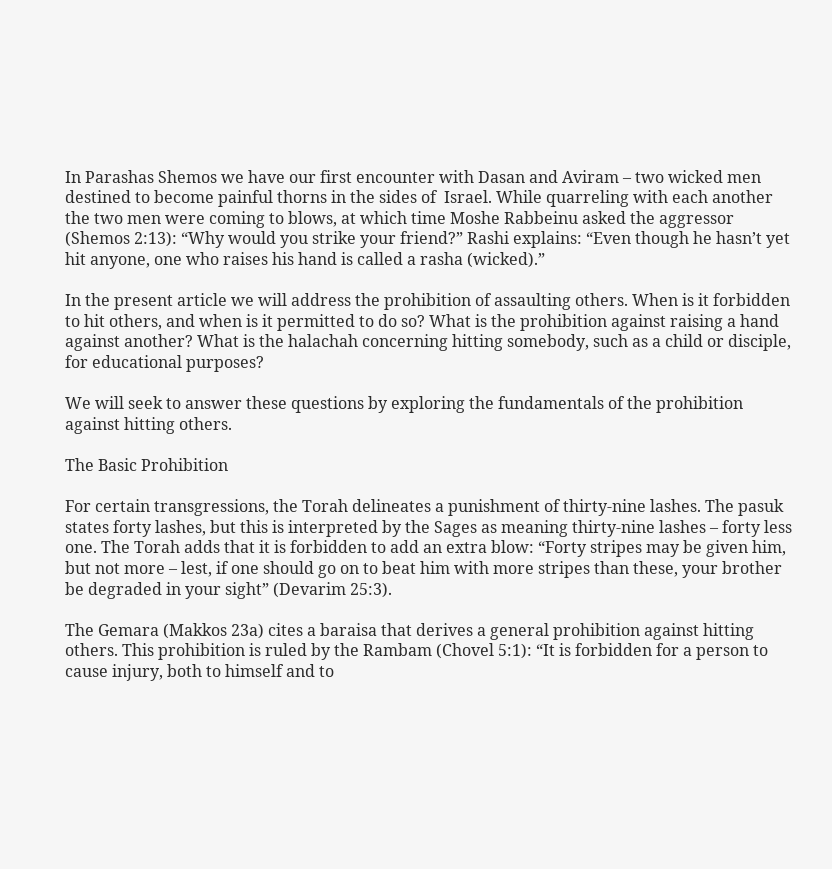In Parashas Shemos we have our first encounter with Dasan and Aviram – two wicked men destined to become painful thorns in the sides of  Israel. While quarreling with each another the two men were coming to blows, at which time Moshe Rabbeinu asked the aggressor (Shemos 2:13): “Why would you strike your friend?” Rashi explains: “Even though he hasn’t yet hit anyone, one who raises his hand is called a rasha (wicked).”

In the present article we will address the prohibition of assaulting others. When is it forbidden to hit others, and when is it permitted to do so? What is the prohibition against raising a hand against another? What is the halachah concerning hitting somebody, such as a child or disciple, for educational purposes?

We will seek to answer these questions by exploring the fundamentals of the prohibition against hitting others.

The Basic Prohibition

For certain transgressions, the Torah delineates a punishment of thirty-nine lashes. The pasuk states forty lashes, but this is interpreted by the Sages as meaning thirty-nine lashes – forty less one. The Torah adds that it is forbidden to add an extra blow: “Forty stripes may be given him, but not more – lest, if one should go on to beat him with more stripes than these, your brother be degraded in your sight” (Devarim 25:3).

The Gemara (Makkos 23a) cites a baraisa that derives a general prohibition against hitting others. This prohibition is ruled by the Rambam (Chovel 5:1): “It is forbidden for a person to cause injury, both to himself and to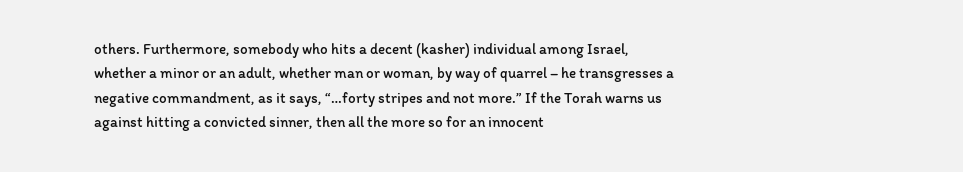others. Furthermore, somebody who hits a decent (kasher) individual among Israel, whether a minor or an adult, whether man or woman, by way of quarrel – he transgresses a negative commandment, as it says, “…forty stripes and not more.” If the Torah warns us against hitting a convicted sinner, then all the more so for an innocent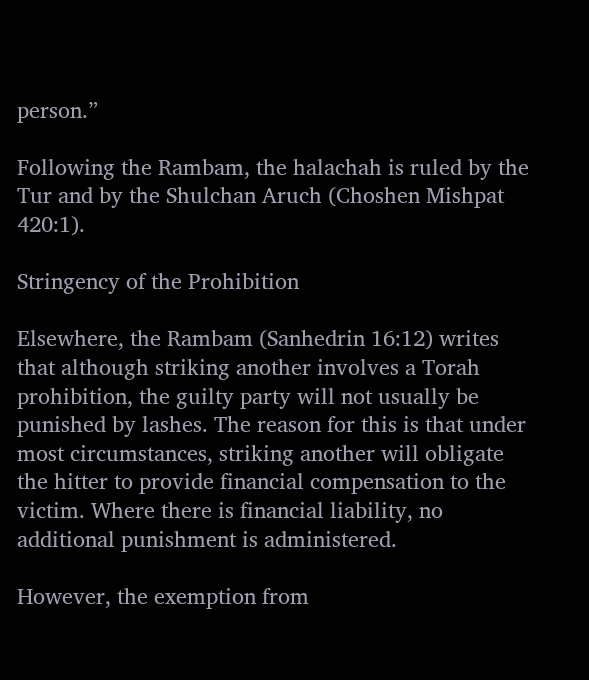person.”

Following the Rambam, the halachah is ruled by the Tur and by the Shulchan Aruch (Choshen Mishpat 420:1).

Stringency of the Prohibition

Elsewhere, the Rambam (Sanhedrin 16:12) writes that although striking another involves a Torah prohibition, the guilty party will not usually be punished by lashes. The reason for this is that under most circumstances, striking another will obligate the hitter to provide financial compensation to the victim. Where there is financial liability, no additional punishment is administered.

However, the exemption from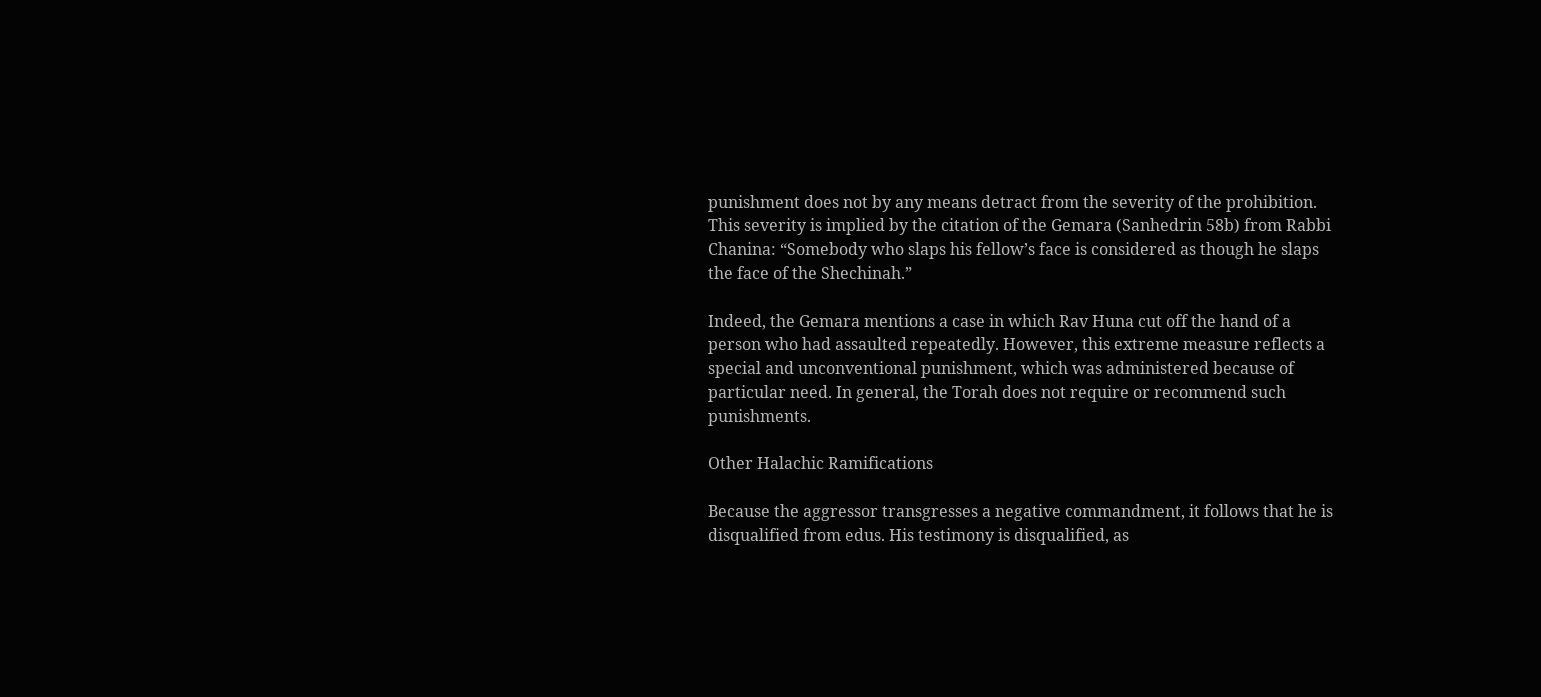punishment does not by any means detract from the severity of the prohibition. This severity is implied by the citation of the Gemara (Sanhedrin 58b) from Rabbi Chanina: “Somebody who slaps his fellow’s face is considered as though he slaps the face of the Shechinah.”

Indeed, the Gemara mentions a case in which Rav Huna cut off the hand of a person who had assaulted repeatedly. However, this extreme measure reflects a special and unconventional punishment, which was administered because of particular need. In general, the Torah does not require or recommend such punishments.

Other Halachic Ramifications

Because the aggressor transgresses a negative commandment, it follows that he is disqualified from edus. His testimony is disqualified, as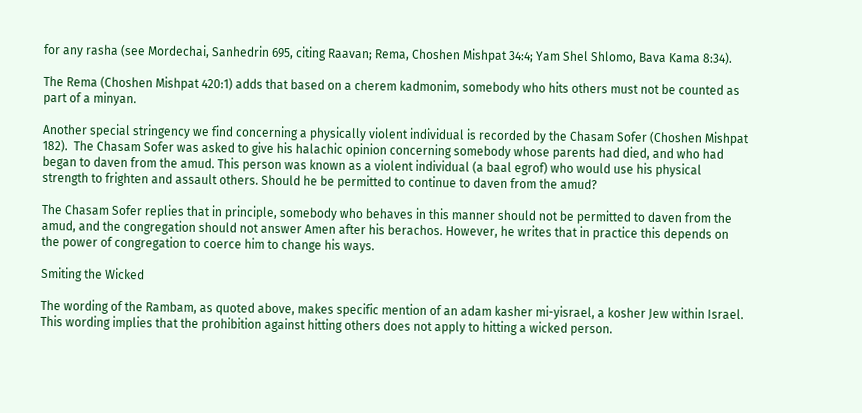for any rasha (see Mordechai, Sanhedrin 695, citing Raavan; Rema, Choshen Mishpat 34:4; Yam Shel Shlomo, Bava Kama 8:34).

The Rema (Choshen Mishpat 420:1) adds that based on a cherem kadmonim, somebody who hits others must not be counted as part of a minyan.

Another special stringency we find concerning a physically violent individual is recorded by the Chasam Sofer (Choshen Mishpat 182).  The Chasam Sofer was asked to give his halachic opinion concerning somebody whose parents had died, and who had began to daven from the amud. This person was known as a violent individual (a baal egrof) who would use his physical strength to frighten and assault others. Should he be permitted to continue to daven from the amud?

The Chasam Sofer replies that in principle, somebody who behaves in this manner should not be permitted to daven from the amud, and the congregation should not answer Amen after his berachos. However, he writes that in practice this depends on the power of congregation to coerce him to change his ways.

Smiting the Wicked

The wording of the Rambam, as quoted above, makes specific mention of an adam kasher mi-yisrael, a kosher Jew within Israel. This wording implies that the prohibition against hitting others does not apply to hitting a wicked person.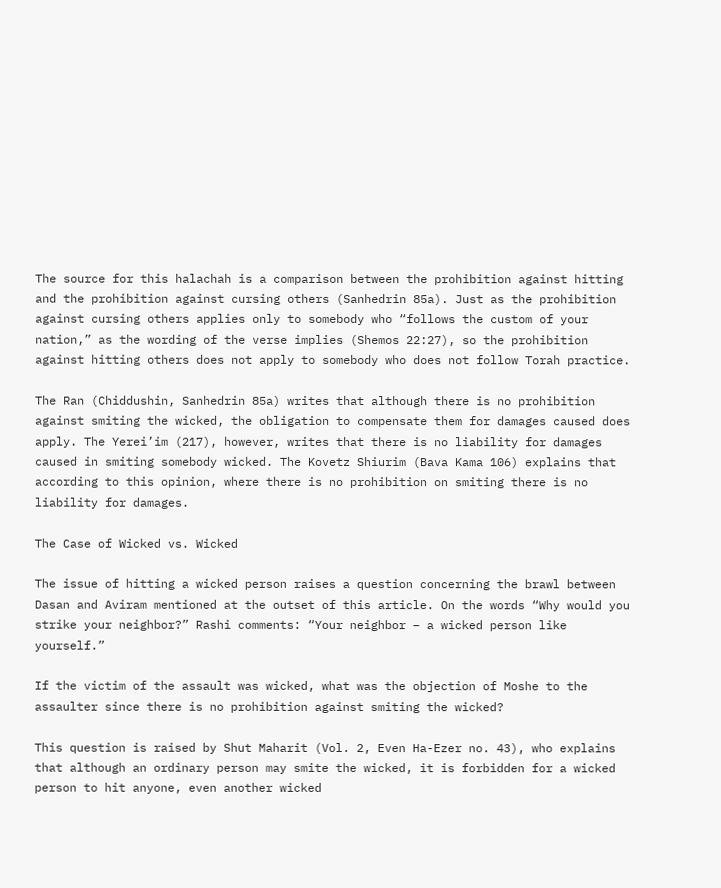The source for this halachah is a comparison between the prohibition against hitting and the prohibition against cursing others (Sanhedrin 85a). Just as the prohibition against cursing others applies only to somebody who “follows the custom of your nation,” as the wording of the verse implies (Shemos 22:27), so the prohibition against hitting others does not apply to somebody who does not follow Torah practice.

The Ran (Chiddushin, Sanhedrin 85a) writes that although there is no prohibition against smiting the wicked, the obligation to compensate them for damages caused does apply. The Yerei’im (217), however, writes that there is no liability for damages caused in smiting somebody wicked. The Kovetz Shiurim (Bava Kama 106) explains that according to this opinion, where there is no prohibition on smiting there is no  liability for damages.

The Case of Wicked vs. Wicked

The issue of hitting a wicked person raises a question concerning the brawl between Dasan and Aviram mentioned at the outset of this article. On the words “Why would you strike your neighbor?” Rashi comments: “Your neighbor – a wicked person like yourself.”

If the victim of the assault was wicked, what was the objection of Moshe to the assaulter since there is no prohibition against smiting the wicked?

This question is raised by Shut Maharit (Vol. 2, Even Ha-Ezer no. 43), who explains that although an ordinary person may smite the wicked, it is forbidden for a wicked person to hit anyone, even another wicked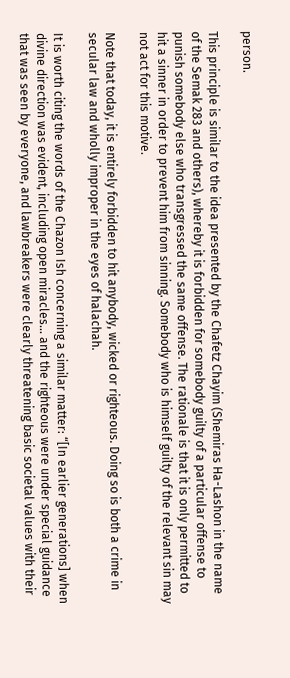person.

This principle is similar to the idea presented by the Chafetz Chayim (Shemiras Ha-Lashon in the name of the Semak 283 and others), whereby it is forbidden for somebody guilty of a particular offense to punish somebody else who transgressed the same offense. The rationale is that it is only permitted to hit a sinner in order to prevent him from sinning. Somebody who is himself guilty of the relevant sin may not act for this motive.

Note that today, it is entirely forbidden to hit anybody, wicked or righteous. Doing so is both a crime in secular law and wholly improper in the eyes of halachah.

It is worth citing the words of the Chazon Ish concerning a similar matter: “[In earlier generations] when divine direction was evident, including open miracles… and the righteous were under special guidance that was seen by everyone, and lawbreakers were clearly threatening basic societal values with their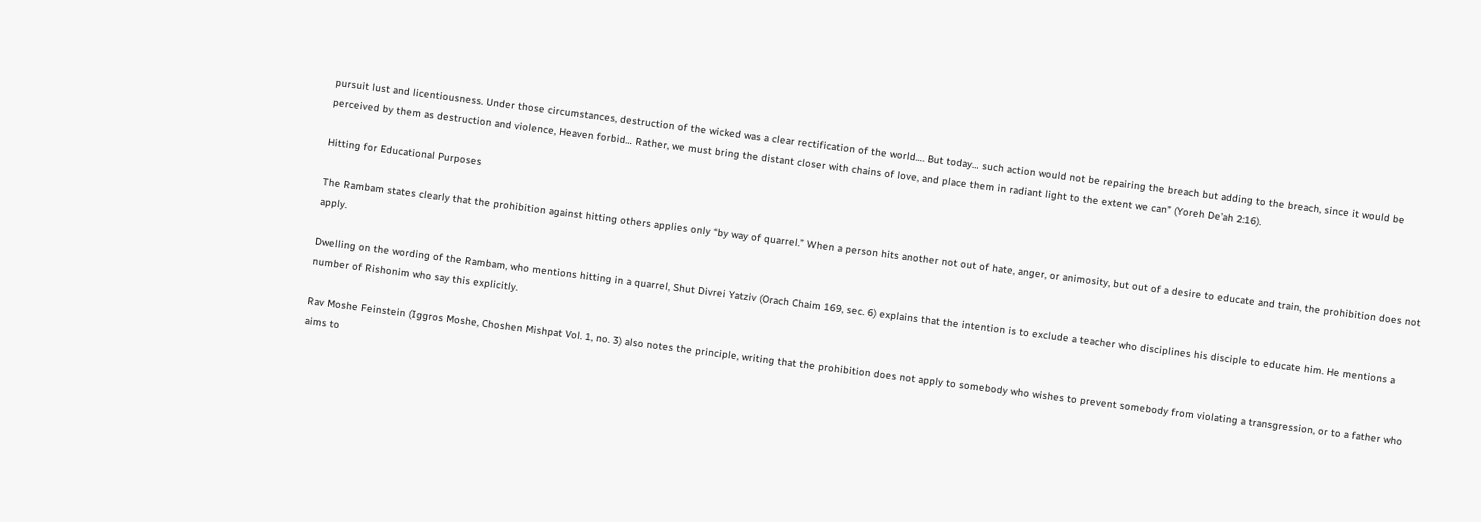pursuit lust and licentiousness. Under those circumstances, destruction of the wicked was a clear rectification of the world…. But today… such action would not be repairing the breach but adding to the breach, since it would be perceived by them as destruction and violence, Heaven forbid… Rather, we must bring the distant closer with chains of love, and place them in radiant light to the extent we can” (Yoreh De’ah 2:16).

Hitting for Educational Purposes

The Rambam states clearly that the prohibition against hitting others applies only “by way of quarrel.” When a person hits another not out of hate, anger, or animosity, but out of a desire to educate and train, the prohibition does not apply.

Dwelling on the wording of the Rambam, who mentions hitting in a quarrel, Shut Divrei Yatziv (Orach Chaim 169, sec. 6) explains that the intention is to exclude a teacher who disciplines his disciple to educate him. He mentions a number of Rishonim who say this explicitly.

Rav Moshe Feinstein (Iggros Moshe, Choshen Mishpat Vol. 1, no. 3) also notes the principle, writing that the prohibition does not apply to somebody who wishes to prevent somebody from violating a transgression, or to a father who aims to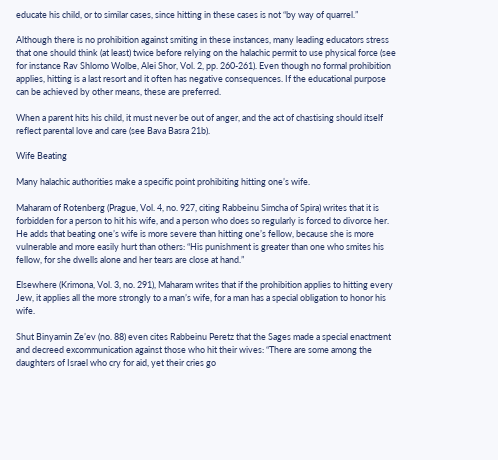educate his child, or to similar cases, since hitting in these cases is not “by way of quarrel.”

Although there is no prohibition against smiting in these instances, many leading educators stress that one should think (at least) twice before relying on the halachic permit to use physical force (see for instance Rav Shlomo Wolbe, Alei Shor, Vol. 2, pp. 260-261). Even though no formal prohibition applies, hitting is a last resort and it often has negative consequences. If the educational purpose can be achieved by other means, these are preferred.

When a parent hits his child, it must never be out of anger, and the act of chastising should itself reflect parental love and care (see Bava Basra 21b).

Wife Beating

Many halachic authorities make a specific point prohibiting hitting one’s wife.

Maharam of Rotenberg (Prague, Vol. 4, no. 927, citing Rabbeinu Simcha of Spira) writes that it is forbidden for a person to hit his wife, and a person who does so regularly is forced to divorce her. He adds that beating one’s wife is more severe than hitting one’s fellow, because she is more vulnerable and more easily hurt than others: “His punishment is greater than one who smites his fellow, for she dwells alone and her tears are close at hand.”

Elsewhere (Krimona, Vol. 3, no. 291), Maharam writes that if the prohibition applies to hitting every Jew, it applies all the more strongly to a man’s wife, for a man has a special obligation to honor his wife.

Shut Binyamin Ze’ev (no. 88) even cites Rabbeinu Peretz that the Sages made a special enactment and decreed excommunication against those who hit their wives: “There are some among the daughters of Israel who cry for aid, yet their cries go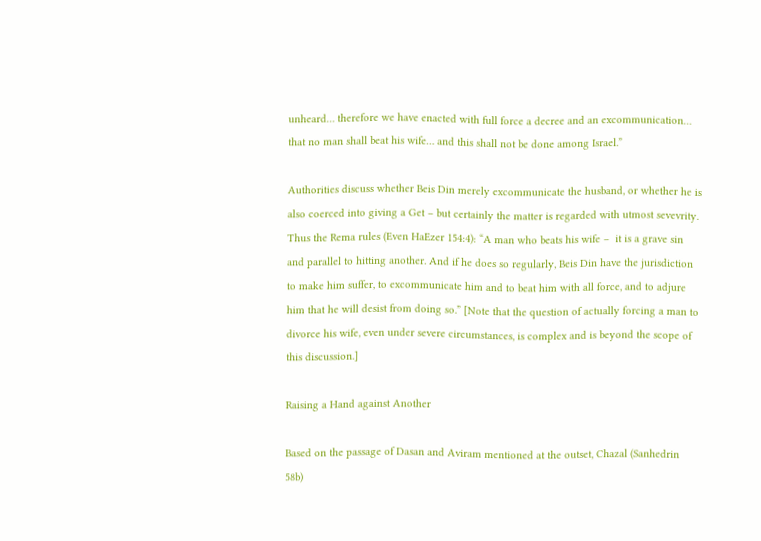unheard… therefore we have enacted with full force a decree and an excommunication… that no man shall beat his wife… and this shall not be done among Israel.”

Authorities discuss whether Beis Din merely excommunicate the husband, or whether he is also coerced into giving a Get – but certainly the matter is regarded with utmost sevevrity. Thus the Rema rules (Even HaEzer 154:4): “A man who beats his wife –  it is a grave sin and parallel to hitting another. And if he does so regularly, Beis Din have the jurisdiction to make him suffer, to excommunicate him and to beat him with all force, and to adjure him that he will desist from doing so.” [Note that the question of actually forcing a man to divorce his wife, even under severe circumstances, is complex and is beyond the scope of this discussion.]

Raising a Hand against Another

Based on the passage of Dasan and Aviram mentioned at the outset, Chazal (Sanhedrin 58b)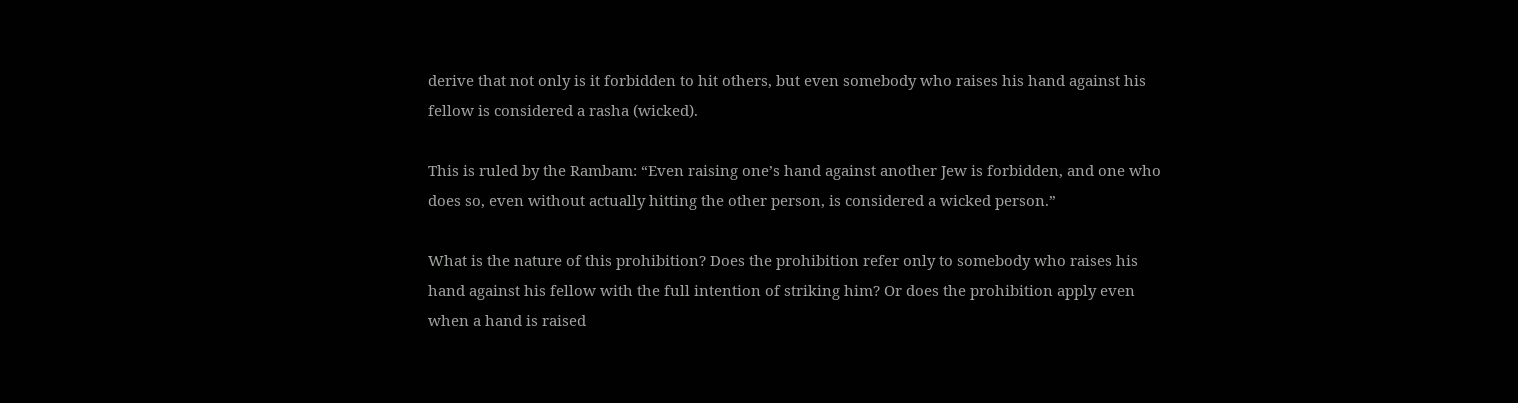derive that not only is it forbidden to hit others, but even somebody who raises his hand against his fellow is considered a rasha (wicked).

This is ruled by the Rambam: “Even raising one’s hand against another Jew is forbidden, and one who does so, even without actually hitting the other person, is considered a wicked person.”

What is the nature of this prohibition? Does the prohibition refer only to somebody who raises his hand against his fellow with the full intention of striking him? Or does the prohibition apply even when a hand is raised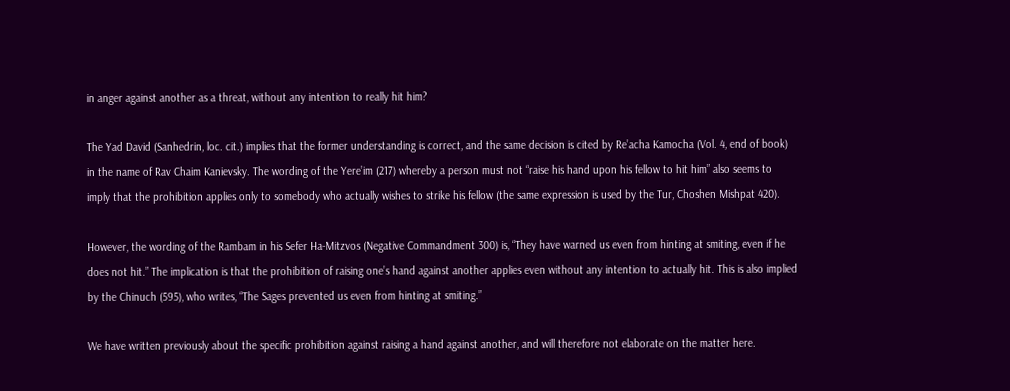in anger against another as a threat, without any intention to really hit him?

The Yad David (Sanhedrin, loc. cit.) implies that the former understanding is correct, and the same decision is cited by Re’acha Kamocha (Vol. 4, end of book) in the name of Rav Chaim Kanievsky. The wording of the Yere’im (217) whereby a person must not “raise his hand upon his fellow to hit him” also seems to imply that the prohibition applies only to somebody who actually wishes to strike his fellow (the same expression is used by the Tur, Choshen Mishpat 420).

However, the wording of the Rambam in his Sefer Ha-Mitzvos (Negative Commandment 300) is, “They have warned us even from hinting at smiting, even if he does not hit.” The implication is that the prohibition of raising one’s hand against another applies even without any intention to actually hit. This is also implied by the Chinuch (595), who writes, “The Sages prevented us even from hinting at smiting.”

We have written previously about the specific prohibition against raising a hand against another, and will therefore not elaborate on the matter here.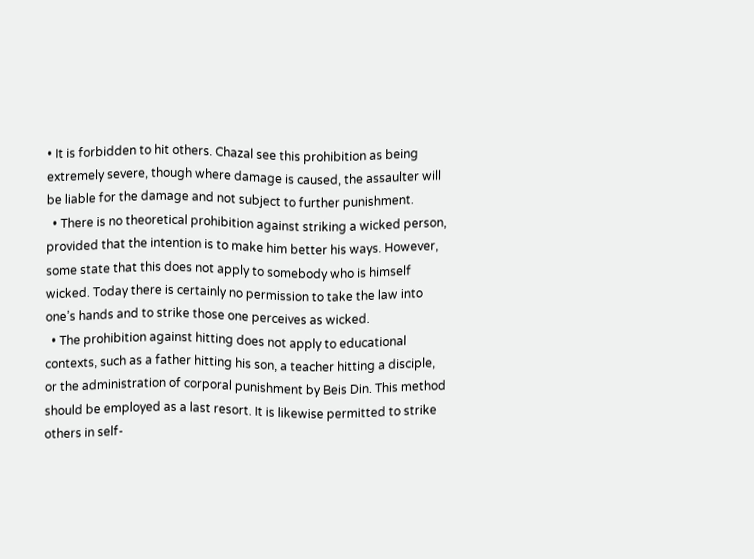• It is forbidden to hit others. Chazal see this prohibition as being extremely severe, though where damage is caused, the assaulter will be liable for the damage and not subject to further punishment.
  • There is no theoretical prohibition against striking a wicked person, provided that the intention is to make him better his ways. However, some state that this does not apply to somebody who is himself wicked. Today there is certainly no permission to take the law into one’s hands and to strike those one perceives as wicked.
  • The prohibition against hitting does not apply to educational contexts, such as a father hitting his son, a teacher hitting a disciple, or the administration of corporal punishment by Beis Din. This method should be employed as a last resort. It is likewise permitted to strike others in self-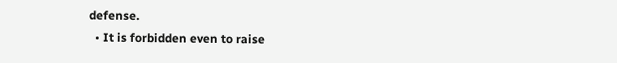defense.
  • It is forbidden even to raise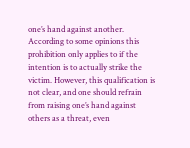one’s hand against another. According to some opinions this prohibition only applies to if the intention is to actually strike the  victim. However, this qualification is not clear, and one should refrain from raising one’s hand against others as a threat, even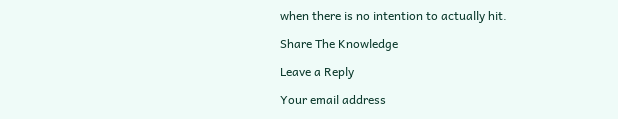when there is no intention to actually hit.

Share The Knowledge

Leave a Reply

Your email address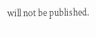will not be published.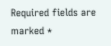Required fields are marked *